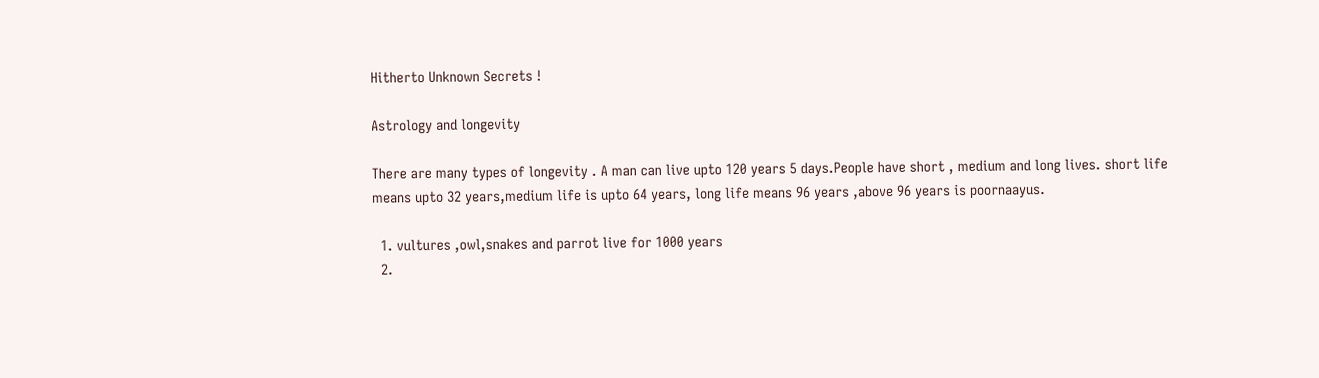Hitherto Unknown Secrets !

Astrology and longevity

There are many types of longevity . A man can live upto 120 years 5 days.People have short , medium and long lives. short life means upto 32 years,medium life is upto 64 years, long life means 96 years ,above 96 years is poornaayus.

  1. vultures ,owl,snakes and parrot live for 1000 years
  2.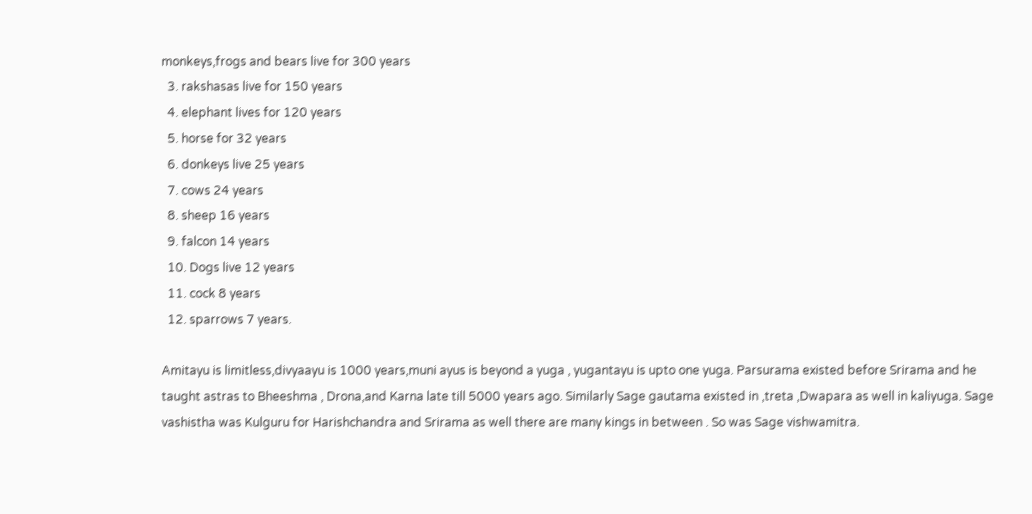monkeys,frogs and bears live for 300 years
  3. rakshasas live for 150 years
  4. elephant lives for 120 years
  5. horse for 32 years
  6. donkeys live 25 years
  7. cows 24 years
  8. sheep 16 years
  9. falcon 14 years
  10. Dogs live 12 years
  11. cock 8 years
  12. sparrows 7 years.

Amitayu is limitless,divyaayu is 1000 years,muni ayus is beyond a yuga , yugantayu is upto one yuga. Parsurama existed before Srirama and he taught astras to Bheeshma , Drona,and Karna late till 5000 years ago. Similarly Sage gautama existed in ,treta ,Dwapara as well in kaliyuga. Sage vashistha was Kulguru for Harishchandra and Srirama as well there are many kings in between . So was Sage vishwamitra.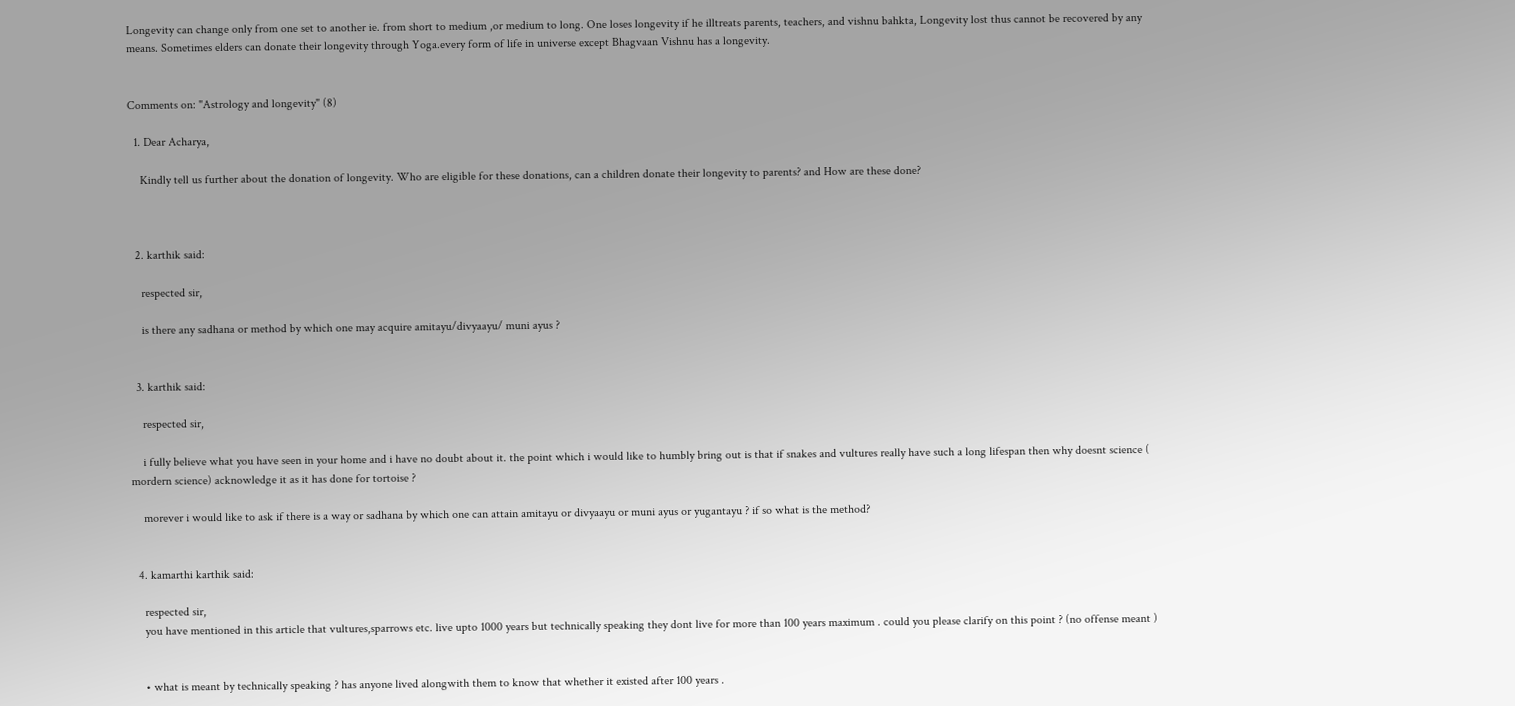Longevity can change only from one set to another ie. from short to medium ,or medium to long. One loses longevity if he illtreats parents, teachers, and vishnu bahkta, Longevity lost thus cannot be recovered by any means. Sometimes elders can donate their longevity through Yoga.every form of life in universe except Bhagvaan Vishnu has a longevity.


Comments on: "Astrology and longevity" (8)

  1. Dear Acharya,

    Kindly tell us further about the donation of longevity. Who are eligible for these donations, can a children donate their longevity to parents? and How are these done?



  2. karthik said:

    respected sir,

    is there any sadhana or method by which one may acquire amitayu/divyaayu/ muni ayus ?


  3. karthik said:

    respected sir,

    i fully believe what you have seen in your home and i have no doubt about it. the point which i would like to humbly bring out is that if snakes and vultures really have such a long lifespan then why doesnt science ( mordern science) acknowledge it as it has done for tortoise ?

    morever i would like to ask if there is a way or sadhana by which one can attain amitayu or divyaayu or muni ayus or yugantayu ? if so what is the method?


  4. kamarthi karthik said:

    respected sir,
    you have mentioned in this article that vultures,sparrows etc. live upto 1000 years but technically speaking they dont live for more than 100 years maximum . could you please clarify on this point ? (no offense meant )


    • what is meant by technically speaking ? has anyone lived alongwith them to know that whether it existed after 100 years .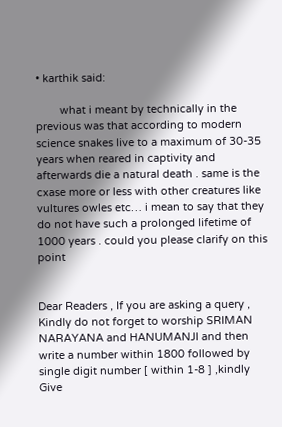• karthik said:

        what i meant by technically in the previous was that according to modern science snakes live to a maximum of 30-35 years when reared in captivity and afterwards die a natural death . same is the cxase more or less with other creatures like vultures owles etc… i mean to say that they do not have such a prolonged lifetime of 1000 years . could you please clarify on this point


Dear Readers , If you are asking a query , Kindly do not forget to worship SRIMAN NARAYANA and HANUMANJI and then write a number within 1800 followed by single digit number [ within 1-8 ] ,kindly Give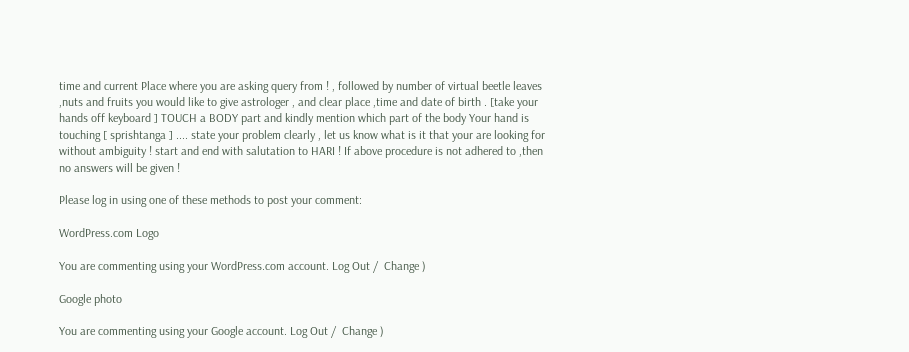time and current Place where you are asking query from ! , followed by number of virtual beetle leaves ,nuts and fruits you would like to give astrologer , and clear place ,time and date of birth . [take your hands off keyboard ] TOUCH a BODY part and kindly mention which part of the body Your hand is touching [ sprishtanga ] .... state your problem clearly , let us know what is it that your are looking for without ambiguity ! start and end with salutation to HARI ! If above procedure is not adhered to ,then no answers will be given !

Please log in using one of these methods to post your comment:

WordPress.com Logo

You are commenting using your WordPress.com account. Log Out /  Change )

Google photo

You are commenting using your Google account. Log Out /  Change )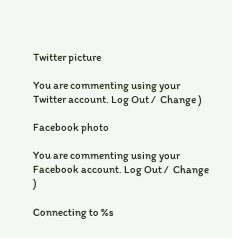Twitter picture

You are commenting using your Twitter account. Log Out /  Change )

Facebook photo

You are commenting using your Facebook account. Log Out /  Change )

Connecting to %s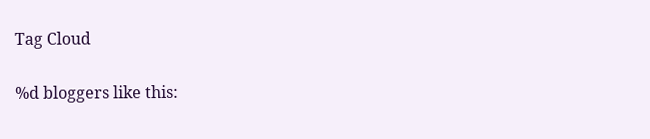Tag Cloud

%d bloggers like this: